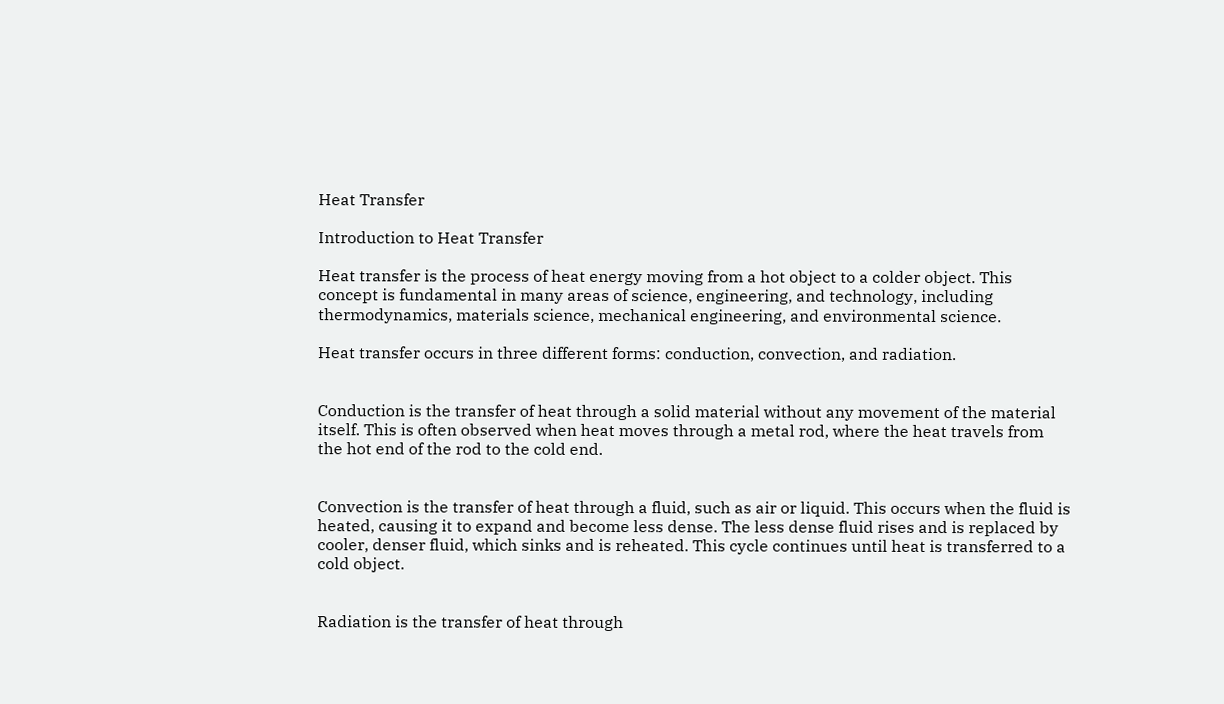Heat Transfer

Introduction to Heat Transfer

Heat transfer is the process of heat energy moving from a hot object to a colder object. This concept is fundamental in many areas of science, engineering, and technology, including thermodynamics, materials science, mechanical engineering, and environmental science.

Heat transfer occurs in three different forms: conduction, convection, and radiation.


Conduction is the transfer of heat through a solid material without any movement of the material itself. This is often observed when heat moves through a metal rod, where the heat travels from the hot end of the rod to the cold end.


Convection is the transfer of heat through a fluid, such as air or liquid. This occurs when the fluid is heated, causing it to expand and become less dense. The less dense fluid rises and is replaced by cooler, denser fluid, which sinks and is reheated. This cycle continues until heat is transferred to a cold object.


Radiation is the transfer of heat through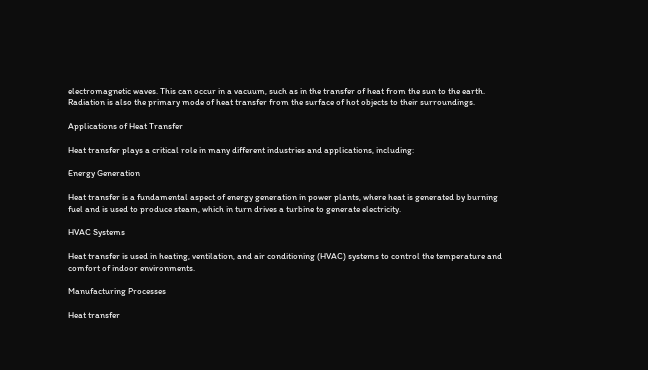electromagnetic waves. This can occur in a vacuum, such as in the transfer of heat from the sun to the earth. Radiation is also the primary mode of heat transfer from the surface of hot objects to their surroundings.

Applications of Heat Transfer

Heat transfer plays a critical role in many different industries and applications, including:

Energy Generation

Heat transfer is a fundamental aspect of energy generation in power plants, where heat is generated by burning fuel and is used to produce steam, which in turn drives a turbine to generate electricity.

HVAC Systems

Heat transfer is used in heating, ventilation, and air conditioning (HVAC) systems to control the temperature and comfort of indoor environments.

Manufacturing Processes

Heat transfer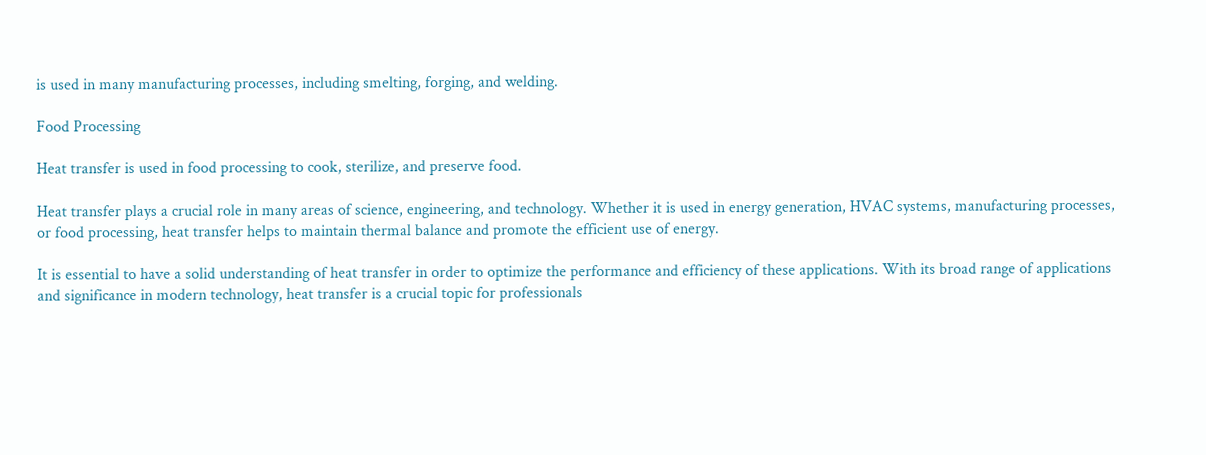is used in many manufacturing processes, including smelting, forging, and welding.

Food Processing

Heat transfer is used in food processing to cook, sterilize, and preserve food.

Heat transfer plays a crucial role in many areas of science, engineering, and technology. Whether it is used in energy generation, HVAC systems, manufacturing processes, or food processing, heat transfer helps to maintain thermal balance and promote the efficient use of energy.

It is essential to have a solid understanding of heat transfer in order to optimize the performance and efficiency of these applications. With its broad range of applications and significance in modern technology, heat transfer is a crucial topic for professionals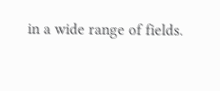in a wide range of fields.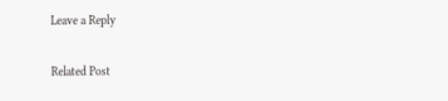Leave a Reply

Related Post